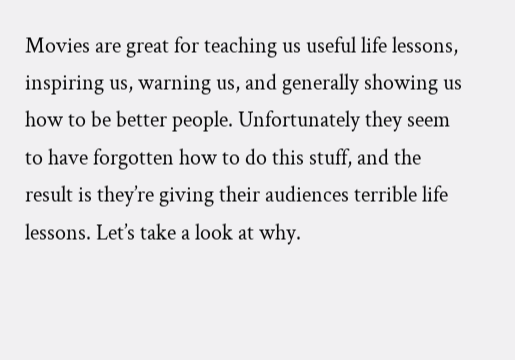Movies are great for teaching us useful life lessons, inspiring us, warning us, and generally showing us how to be better people. Unfortunately they seem to have forgotten how to do this stuff, and the result is they’re giving their audiences terrible life lessons. Let’s take a look at why.